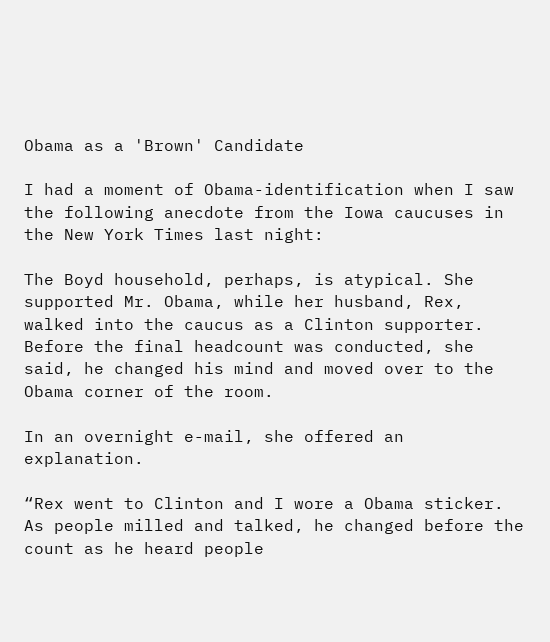Obama as a 'Brown' Candidate

I had a moment of Obama-identification when I saw the following anecdote from the Iowa caucuses in the New York Times last night:

The Boyd household, perhaps, is atypical. She supported Mr. Obama, while her husband, Rex, walked into the caucus as a Clinton supporter. Before the final headcount was conducted, she said, he changed his mind and moved over to the Obama corner of the room.

In an overnight e-mail, she offered an explanation.

“Rex went to Clinton and I wore a Obama sticker. As people milled and talked, he changed before the count as he heard people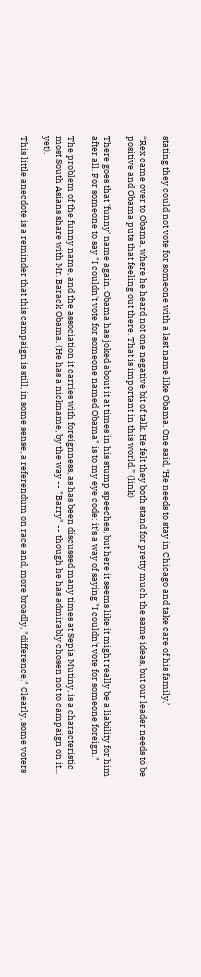stating they could not vote for someone with a last name like Obama. One said, ‘He needs to stay in Chicago and take care of his family.’

“Rex came over to Obama, where he heard not one negative bit of talk. He felt they both stand for pretty much the same ideas, but our leader needs to be positive and Obama puts that feeling out there. That is important in this world.” (link)

There goes that 'funny' name again. Obama has joked about it at times in his stump speeches, but here it seems like it might really be a liability for him after all. For someone to say "I couldn't vote for someone named Obama" is to my eye code: it's a way of saying "I couldn't vote for someone foreign."

The problem of the funny name, and the association it carries with foreignness, as has been discussed many times at Sepia Mutiny, is a characteristic most South Asians share with Mr. Barack Obama. (He has a nickname, by the way -- "Barry" -- though he has admirably chosen not to campaign on it... yet).

This little anecdote is a reminder that this campaign is still, in some sense, a referendum on race and, more broadly, "difference." Clearly, some voters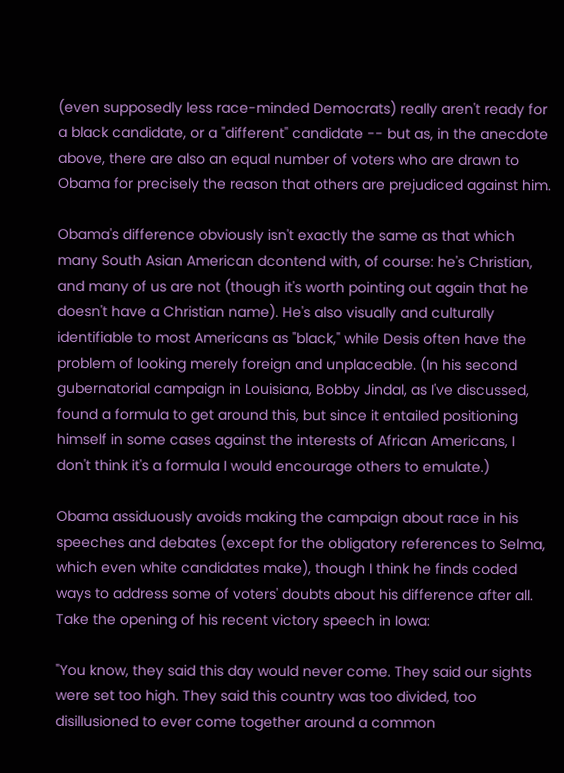(even supposedly less race-minded Democrats) really aren't ready for a black candidate, or a "different" candidate -- but as, in the anecdote above, there are also an equal number of voters who are drawn to Obama for precisely the reason that others are prejudiced against him.

Obama's difference obviously isn't exactly the same as that which many South Asian American dcontend with, of course: he's Christian, and many of us are not (though it's worth pointing out again that he doesn't have a Christian name). He's also visually and culturally identifiable to most Americans as "black," while Desis often have the problem of looking merely foreign and unplaceable. (In his second gubernatorial campaign in Louisiana, Bobby Jindal, as I've discussed, found a formula to get around this, but since it entailed positioning himself in some cases against the interests of African Americans, I don't think it's a formula I would encourage others to emulate.)

Obama assiduously avoids making the campaign about race in his speeches and debates (except for the obligatory references to Selma, which even white candidates make), though I think he finds coded ways to address some of voters' doubts about his difference after all. Take the opening of his recent victory speech in Iowa:

"You know, they said this day would never come. They said our sights were set too high. They said this country was too divided, too disillusioned to ever come together around a common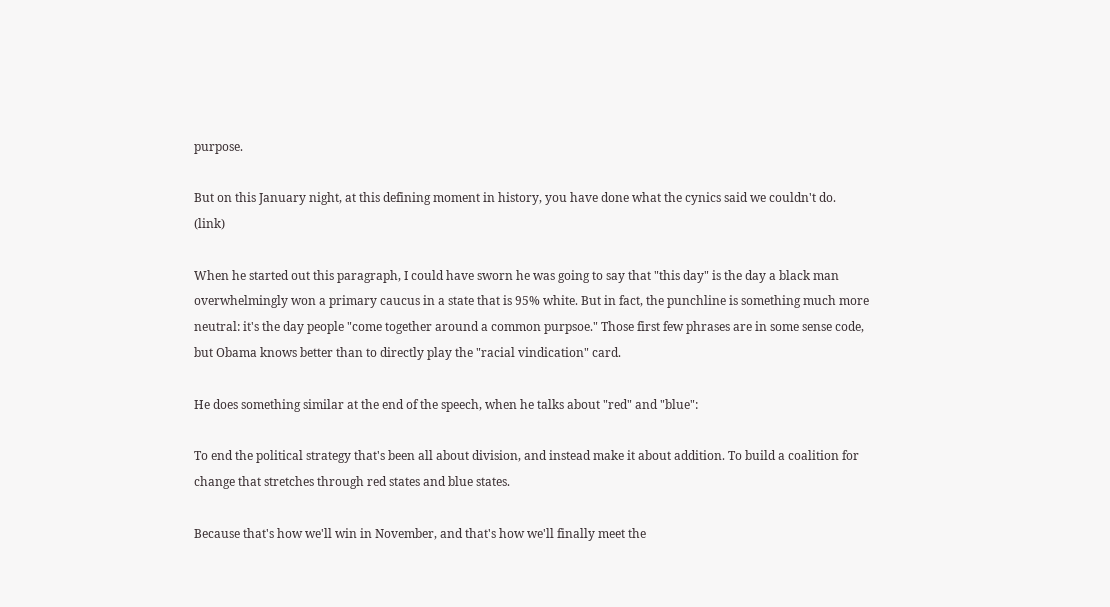purpose.

But on this January night, at this defining moment in history, you have done what the cynics said we couldn't do. (link)

When he started out this paragraph, I could have sworn he was going to say that "this day" is the day a black man overwhelmingly won a primary caucus in a state that is 95% white. But in fact, the punchline is something much more neutral: it's the day people "come together around a common purpsoe." Those first few phrases are in some sense code, but Obama knows better than to directly play the "racial vindication" card.

He does something similar at the end of the speech, when he talks about "red" and "blue":

To end the political strategy that's been all about division, and instead make it about addition. To build a coalition for change that stretches through red states and blue states.

Because that's how we'll win in November, and that's how we'll finally meet the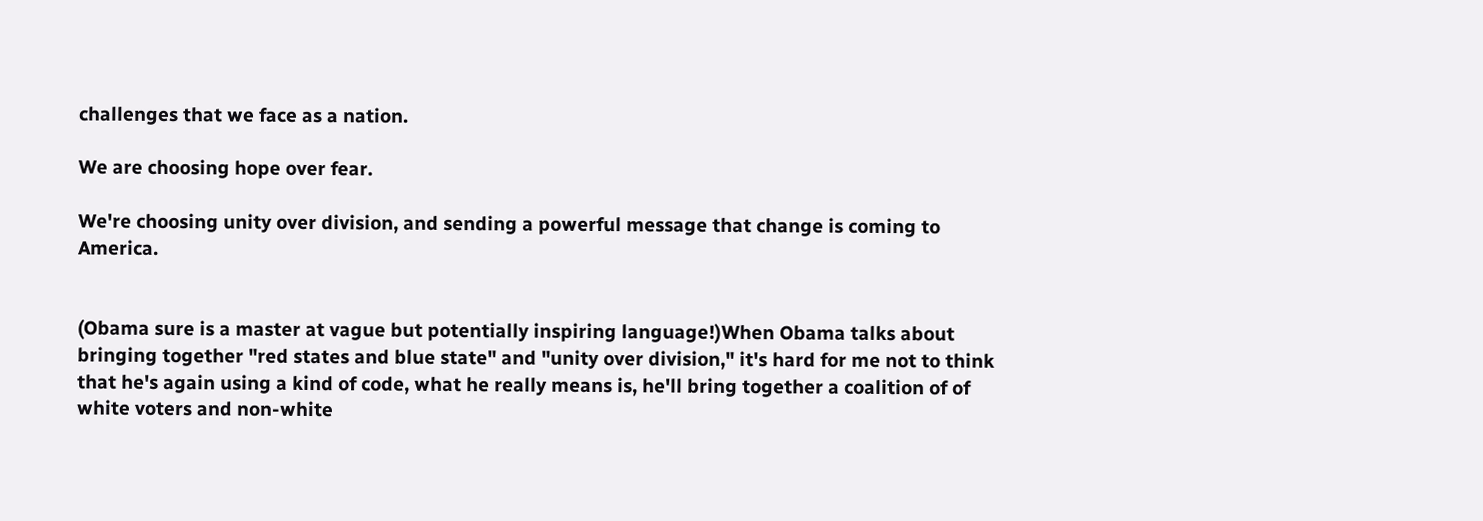challenges that we face as a nation.

We are choosing hope over fear.

We're choosing unity over division, and sending a powerful message that change is coming to America.


(Obama sure is a master at vague but potentially inspiring language!)When Obama talks about bringing together "red states and blue state" and "unity over division," it's hard for me not to think that he's again using a kind of code, what he really means is, he'll bring together a coalition of of white voters and non-white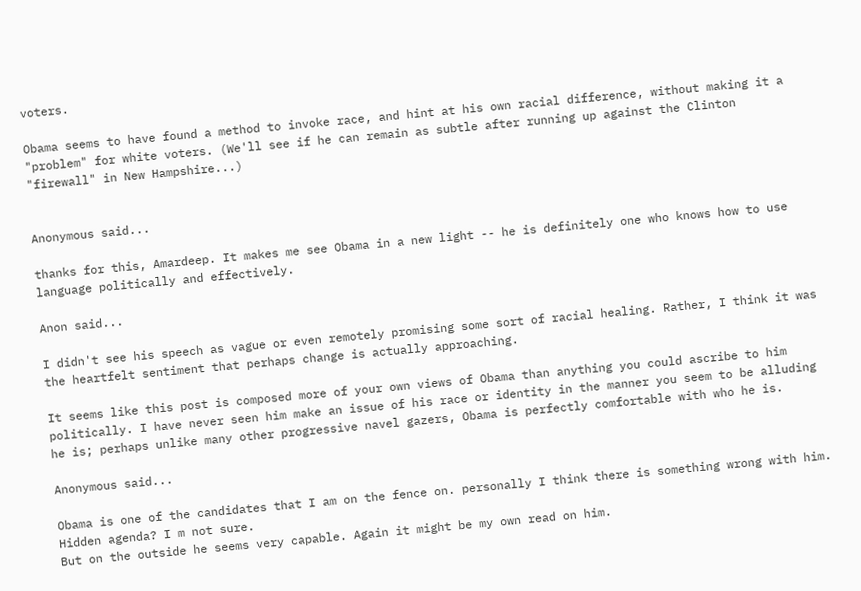voters.

Obama seems to have found a method to invoke race, and hint at his own racial difference, without making it a "problem" for white voters. (We'll see if he can remain as subtle after running up against the Clinton "firewall" in New Hampshire...)


Anonymous said...

thanks for this, Amardeep. It makes me see Obama in a new light -- he is definitely one who knows how to use language politically and effectively.

Anon said...

I didn't see his speech as vague or even remotely promising some sort of racial healing. Rather, I think it was the heartfelt sentiment that perhaps change is actually approaching.

It seems like this post is composed more of your own views of Obama than anything you could ascribe to him politically. I have never seen him make an issue of his race or identity in the manner you seem to be alluding he is; perhaps unlike many other progressive navel gazers, Obama is perfectly comfortable with who he is.

Anonymous said...

Obama is one of the candidates that I am on the fence on. personally I think there is something wrong with him. Hidden agenda? I m not sure.
But on the outside he seems very capable. Again it might be my own read on him.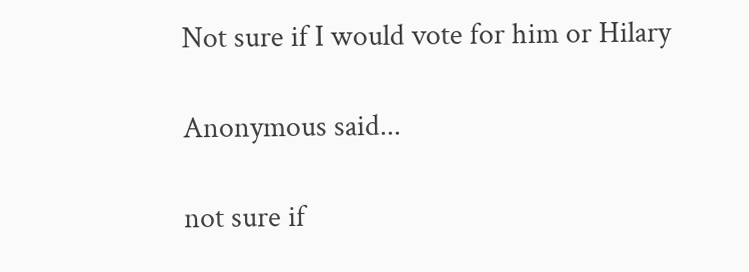Not sure if I would vote for him or Hilary

Anonymous said...

not sure if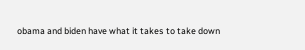obama and biden have what it takes to take down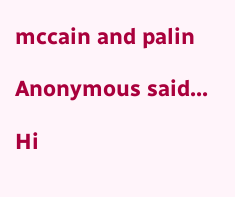mccain and palin

Anonymous said...

Hi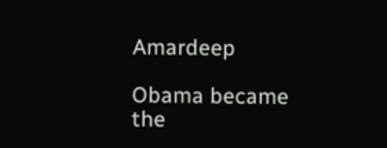Amardeep

Obama became the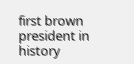first brown president in history